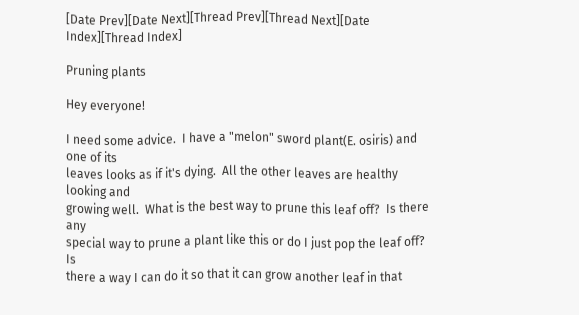[Date Prev][Date Next][Thread Prev][Thread Next][Date Index][Thread Index]

Pruning plants

Hey everyone!

I need some advice.  I have a "melon" sword plant(E. osiris) and one of its
leaves looks as if it's dying.  All the other leaves are healthy looking and
growing well.  What is the best way to prune this leaf off?  Is there any
special way to prune a plant like this or do I just pop the leaf off?  Is
there a way I can do it so that it can grow another leaf in that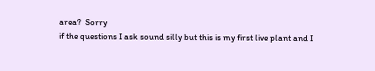area?  Sorry
if the questions I ask sound silly but this is my first live plant and I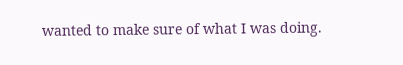wanted to make sure of what I was doing.